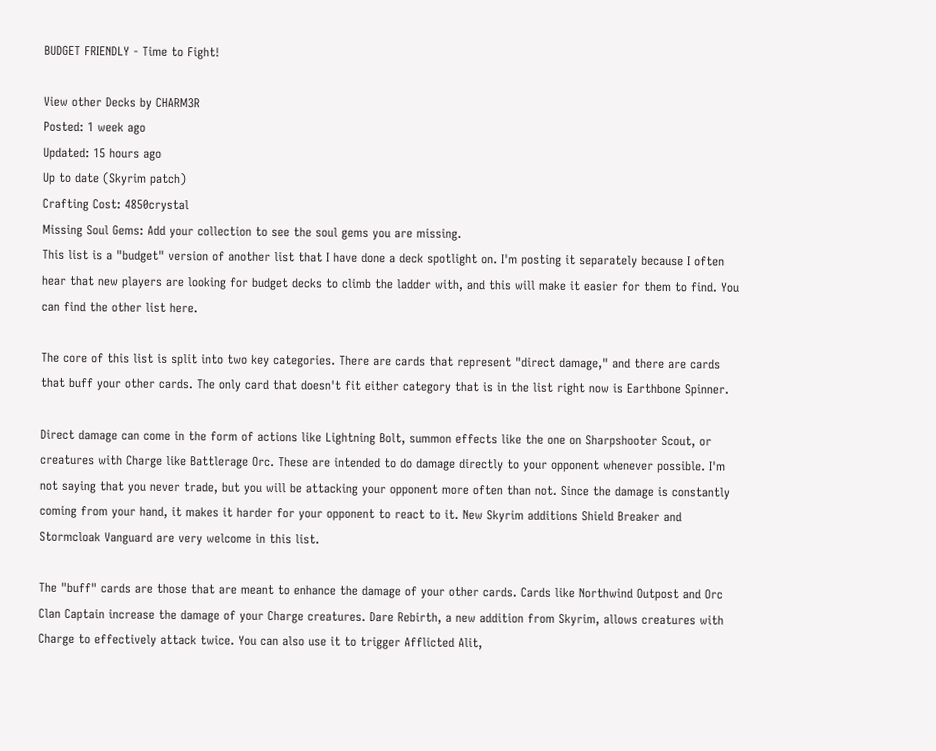BUDGET FRIENDLY - Time to Fight!

View other Decks by CHARM3R
Posted: 1 week ago
Updated: 15 hours ago
Up to date (Skyrim patch)
Crafting Cost: 4850crystal
Missing Soul Gems: Add your collection to see the soul gems you are missing.
This list is a "budget" version of another list that I have done a deck spotlight on. I'm posting it separately because I often hear that new players are looking for budget decks to climb the ladder with, and this will make it easier for them to find. You can find the other list here.

The core of this list is split into two key categories. There are cards that represent "direct damage," and there are cards that buff your other cards. The only card that doesn't fit either category that is in the list right now is Earthbone Spinner.

Direct damage can come in the form of actions like Lightning Bolt, summon effects like the one on Sharpshooter Scout, or creatures with Charge like Battlerage Orc. These are intended to do damage directly to your opponent whenever possible. I'm not saying that you never trade, but you will be attacking your opponent more often than not. Since the damage is constantly coming from your hand, it makes it harder for your opponent to react to it. New Skyrim additions Shield Breaker and Stormcloak Vanguard are very welcome in this list.

The "buff" cards are those that are meant to enhance the damage of your other cards. Cards like Northwind Outpost and Orc Clan Captain increase the damage of your Charge creatures. Dare Rebirth, a new addition from Skyrim, allows creatures with Charge to effectively attack twice. You can also use it to trigger Afflicted Alit,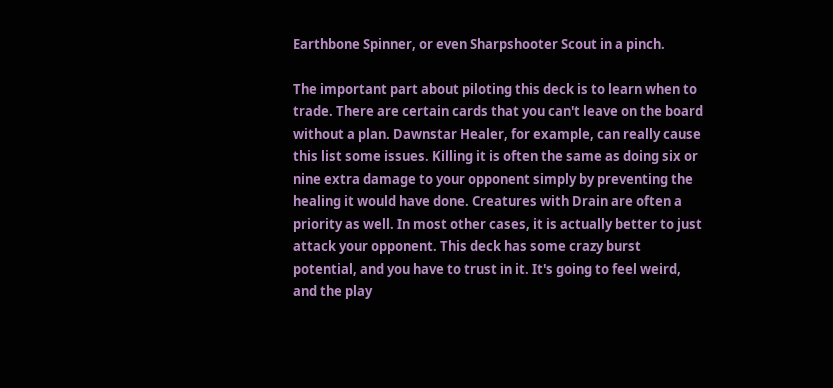Earthbone Spinner, or even Sharpshooter Scout in a pinch.

The important part about piloting this deck is to learn when to trade. There are certain cards that you can't leave on the board without a plan. Dawnstar Healer, for example, can really cause this list some issues. Killing it is often the same as doing six or nine extra damage to your opponent simply by preventing the healing it would have done. Creatures with Drain are often a priority as well. In most other cases, it is actually better to just attack your opponent. This deck has some crazy burst potential, and you have to trust in it. It's going to feel weird, and the play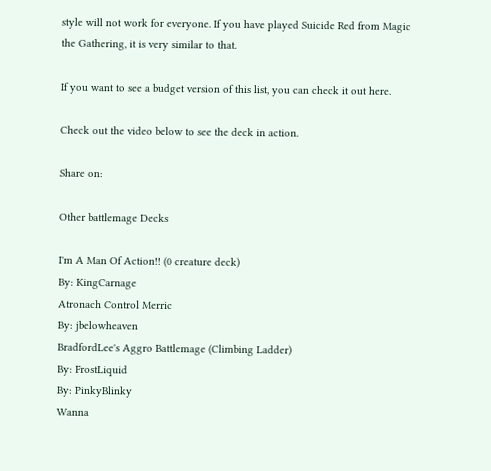style will not work for everyone. If you have played Suicide Red from Magic the Gathering, it is very similar to that.

If you want to see a budget version of this list, you can check it out here.

Check out the video below to see the deck in action.

Share on:

Other battlemage Decks

I'm A Man Of Action!! (0 creature deck)
By: KingCarnage
Atronach Control Merric
By: jbelowheaven
BradfordLee's Aggro Battlemage (Climbing Ladder)
By: FrostLiquid
By: PinkyBlinky
Wanna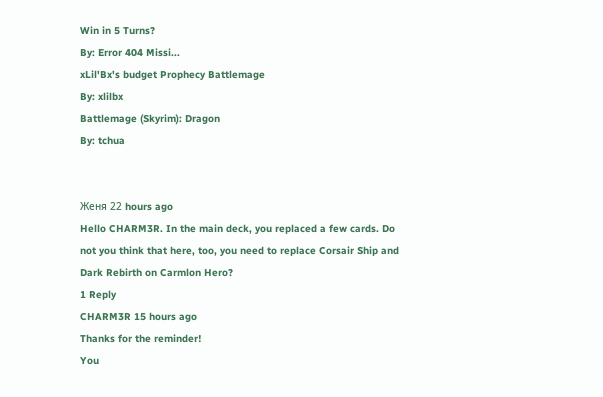Win in 5 Turns?
By: Error 404 Missi...
xLil'Bx's budget Prophecy Battlemage
By: xlilbx
Battlemage (Skyrim): Dragon
By: tchua


Женя 22 hours ago
Hello CHARM3R. In the main deck, you replaced a few cards. Do not you think that here, too, you need to replace Corsair Ship and Dark Rebirth on Carmlon Hero?
1 Reply
CHARM3R 15 hours ago
Thanks for the reminder!
You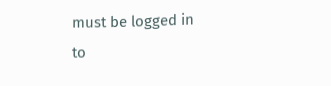must be logged in to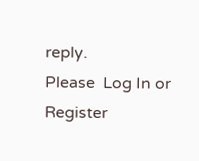reply.
Please  Log In or  Register